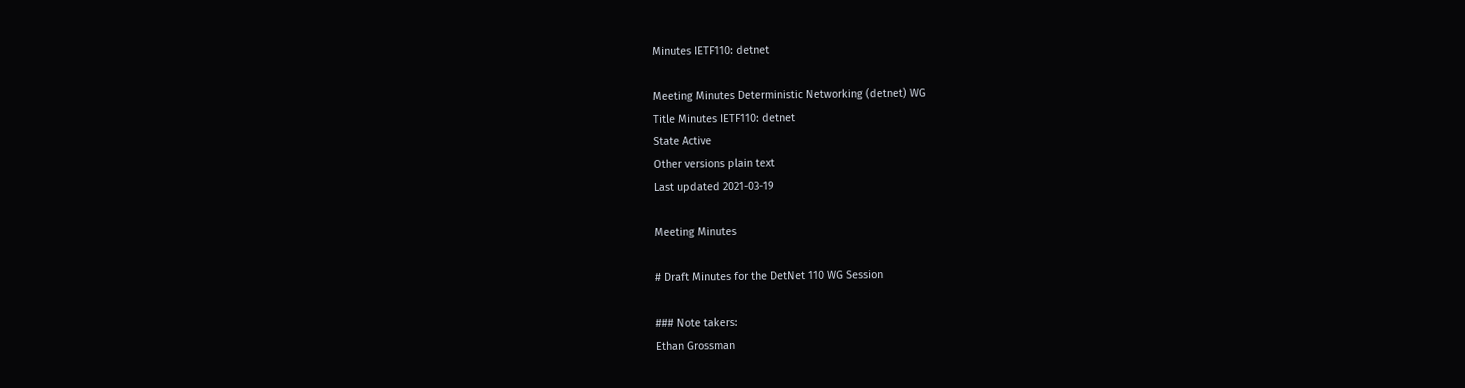Minutes IETF110: detnet

Meeting Minutes Deterministic Networking (detnet) WG
Title Minutes IETF110: detnet
State Active
Other versions plain text
Last updated 2021-03-19

Meeting Minutes

# Draft Minutes for the DetNet 110 WG Session

### Note takers:
Ethan Grossman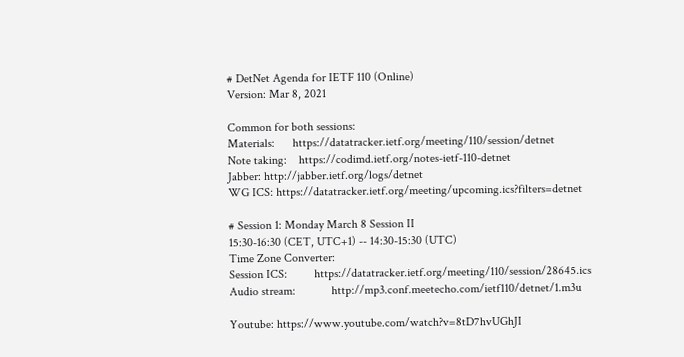# DetNet Agenda for IETF 110 (Online)
Version: Mar 8, 2021

Common for both sessions:
Materials:      https://datatracker.ietf.org/meeting/110/session/detnet
Note taking:    https://codimd.ietf.org/notes-ietf-110-detnet
Jabber: http://jabber.ietf.org/logs/detnet
WG ICS: https://datatracker.ietf.org/meeting/upcoming.ics?filters=detnet

# Session 1: Monday March 8 Session II
15:30-16:30 (CET, UTC+1) -- 14:30-15:30 (UTC)
Time Zone Converter:
Session ICS:         https://datatracker.ietf.org/meeting/110/session/28645.ics
Audio stream:            http://mp3.conf.meetecho.com/ietf110/detnet/1.m3u

Youtube: https://www.youtube.com/watch?v=8tD7hvUGhJI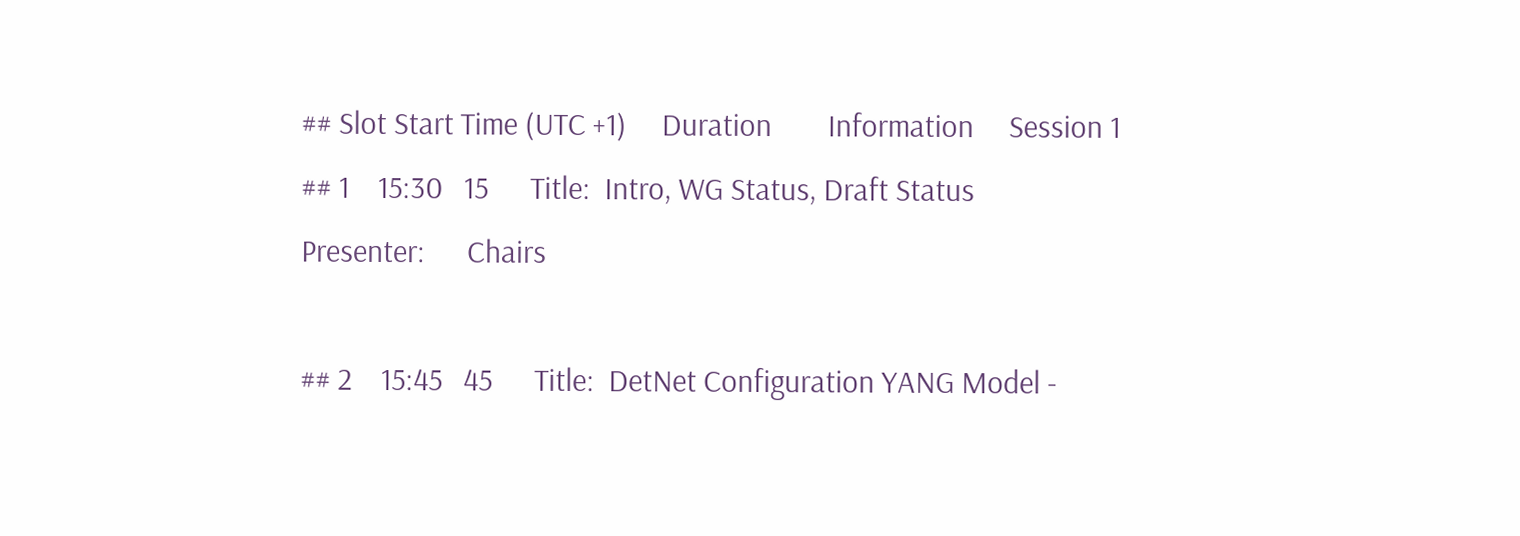## Slot Start Time (UTC +1)     Duration        Information     Session 1
## 1    15:30   15      Title:  Intro, WG Status, Draft Status
Presenter:      Chairs

## 2    15:45   45      Title:  DetNet Configuration YANG Model -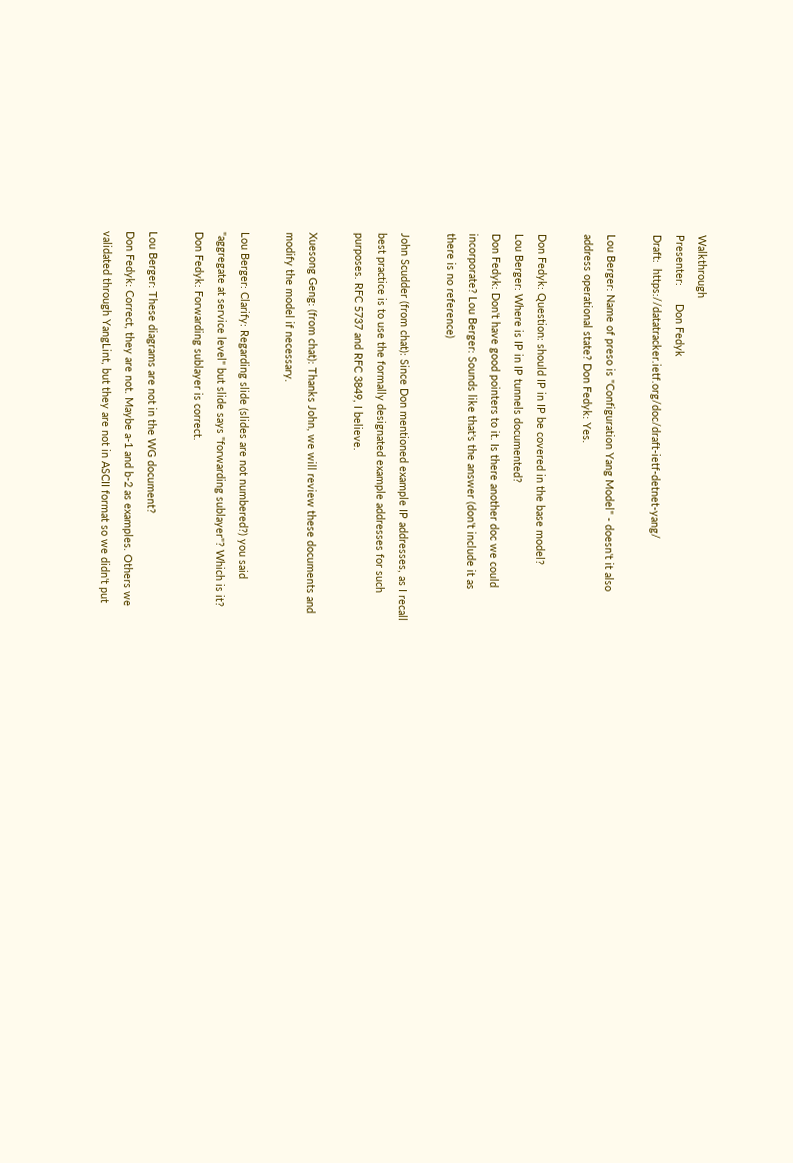Walkthrough
Presenter:      Don Fedyk
Draft:  https://datatracker.ietf.org/doc/draft-ietf-detnet-yang/

Lou Berger: Name of preso is "Configuration Yang Model" - doesn't it also
address operational state? Don Fedyk: Yes.

Don Fedyk: Question: should IP in IP be covered in the base model?
Lou Berger: Where is IP in IP tunnels documented?
Don Fedyk: Don't have good pointers to it. Is there another doc we could
incorporate? Lou Berger: Sounds like that's the answer (don't include it as
there is no reference)

John Scudder (from chat): Since Don mentioned example IP addresses, as I recall
best practice is to use the formally designated example addresses for such
purposes. RFC 5737 and RFC 3849, I believe.

Xuesong Geng: (from chat): Thanks John, we will review these documents and
modify the model if necessary.

Lou Berger: Clarify: Regarding slide (slides are not numbered?) you said
"aggregate at service level" but slide says "forwarding sublayer"? Which is it?
Don Fedyk: Forwarding sublayer is correct.

Lou Berger: These diagrams are not in the WG document?
Don Fedyk: Correct, they are not. Maybe a-1 and b-2 as examples. Others we
validated through YangLint, but they are not in ASCII format so we didn't put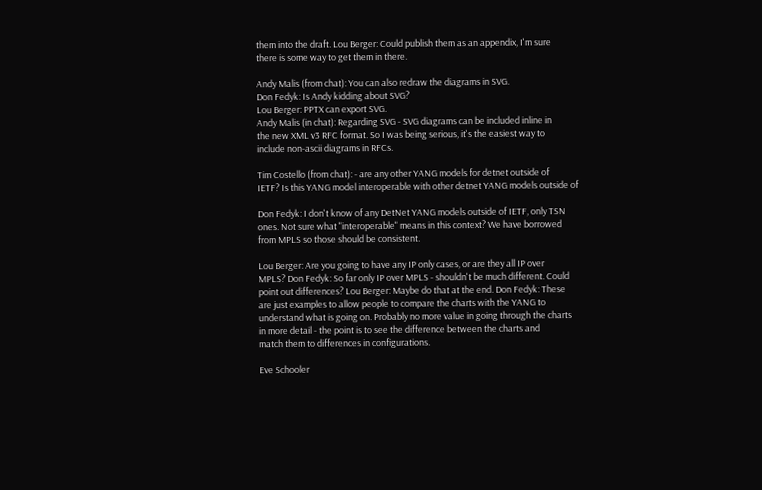them into the draft. Lou Berger: Could publish them as an appendix, I'm sure
there is some way to get them in there.

Andy Malis (from chat): You can also redraw the diagrams in SVG.
Don Fedyk: Is Andy kidding about SVG?
Lou Berger: PPTX can export SVG.
Andy Malis (in chat): Regarding SVG - SVG diagrams can be included inline in
the new XML v3 RFC format. So I was being serious, it's the easiest way to
include non-ascii diagrams in RFCs.

Tim Costello (from chat): - are any other YANG models for detnet outside of
IETF? Is this YANG model interoperable with other detnet YANG models outside of

Don Fedyk: I don't know of any DetNet YANG models outside of IETF, only TSN
ones. Not sure what "interoperable" means in this context? We have borrowed
from MPLS so those should be consistent.

Lou Berger: Are you going to have any IP only cases, or are they all IP over
MPLS? Don Fedyk: So far only IP over MPLS - shouldn't be much different. Could
point out differences? Lou Berger: Maybe do that at the end. Don Fedyk: These
are just examples to allow people to compare the charts with the YANG to
understand what is going on. Probably no more value in going through the charts
in more detail - the point is to see the difference between the charts and
match them to differences in configurations.

Eve Schooler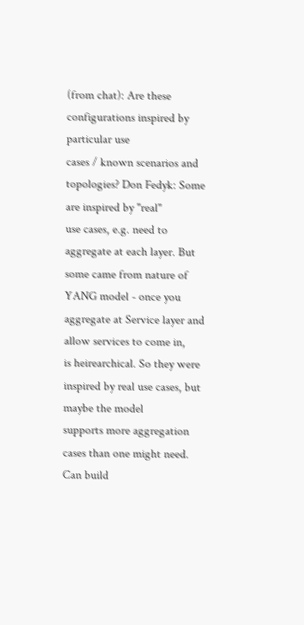(from chat): Are these configurations inspired by particular use
cases / known scenarios and topologies? Don Fedyk: Some are inspired by "real"
use cases, e.g. need to aggregate at each layer. But some came from nature of
YANG model - once you aggregate at Service layer and allow services to come in,
is heirearchical. So they were inspired by real use cases, but maybe the model
supports more aggregation cases than one might need. Can build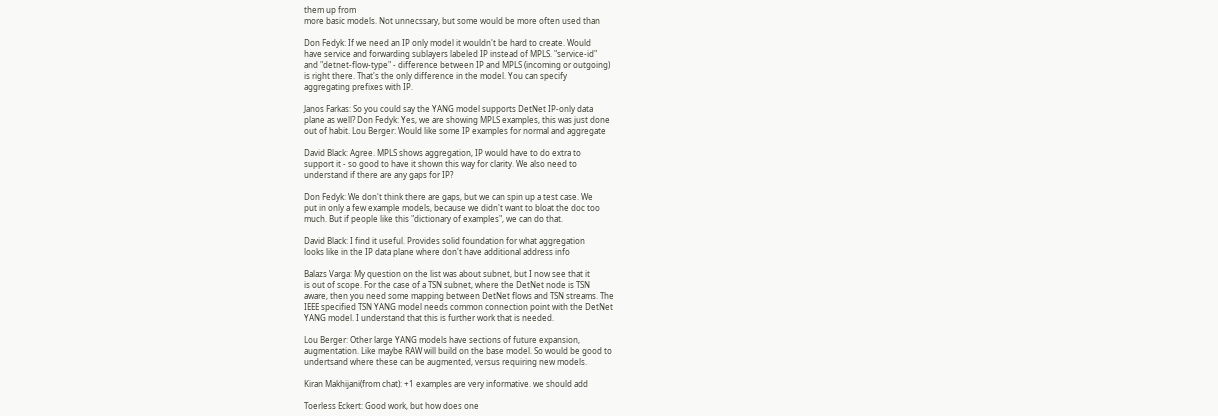them up from
more basic models. Not unnecssary, but some would be more often used than

Don Fedyk: If we need an IP only model it wouldn't be hard to create. Would
have service and forwarding sublayers labeled IP instead of MPLS. "service-id"
and "detnet-flow-type" - difference between IP and MPLS (incoming or outgoing)
is right there. That's the only difference in the model. You can specify
aggregating prefixes with IP.

Janos Farkas: So you could say the YANG model supports DetNet IP-only data
plane as well? Don Fedyk: Yes, we are showing MPLS examples, this was just done
out of habit. Lou Berger: Would like some IP examples for normal and aggregate

David Black: Agree. MPLS shows aggregation, IP would have to do extra to
support it - so good to have it shown this way for clarity. We also need to
understand if there are any gaps for IP?

Don Fedyk: We don't think there are gaps, but we can spin up a test case. We
put in only a few example models, because we didn't want to bloat the doc too
much. But if people like this "dictionary of examples", we can do that.

David Black: I find it useful. Provides solid foundation for what aggregation
looks like in the IP data plane where don't have additional address info

Balazs Varga: My question on the list was about subnet, but I now see that it
is out of scope. For the case of a TSN subnet, where the DetNet node is TSN
aware, then you need some mapping between DetNet flows and TSN streams. The
IEEE specified TSN YANG model needs common connection point with the DetNet
YANG model. I understand that this is further work that is needed.

Lou Berger: Other large YANG models have sections of future expansion,
augmentation. Like maybe RAW will build on the base model. So would be good to
undertsand where these can be augmented, versus requiring new models.

Kiran Makhijani(from chat): +1 examples are very informative. we should add

Toerless Eckert: Good work, but how does one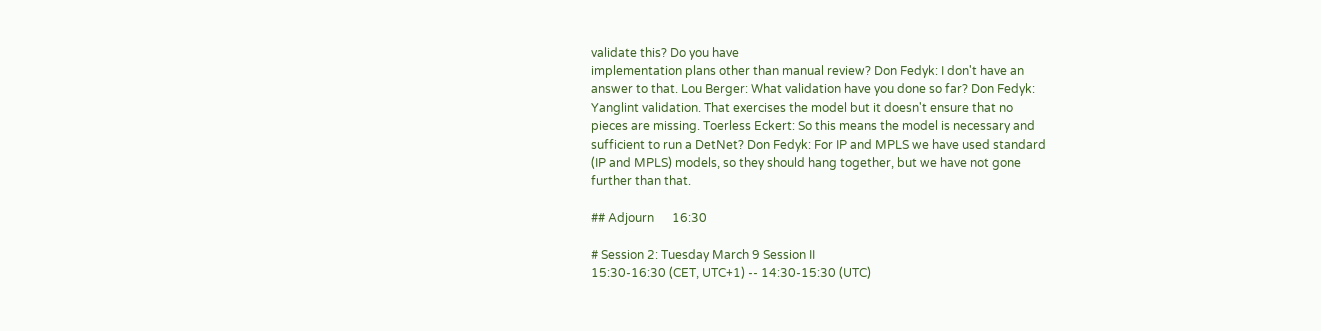validate this? Do you have
implementation plans other than manual review? Don Fedyk: I don't have an
answer to that. Lou Berger: What validation have you done so far? Don Fedyk:
Yanglint validation. That exercises the model but it doesn't ensure that no
pieces are missing. Toerless Eckert: So this means the model is necessary and
sufficient to run a DetNet? Don Fedyk: For IP and MPLS we have used standard
(IP and MPLS) models, so they should hang together, but we have not gone
further than that.

## Adjourn      16:30

# Session 2: Tuesday March 9 Session II
15:30-16:30 (CET, UTC+1) -- 14:30-15:30 (UTC)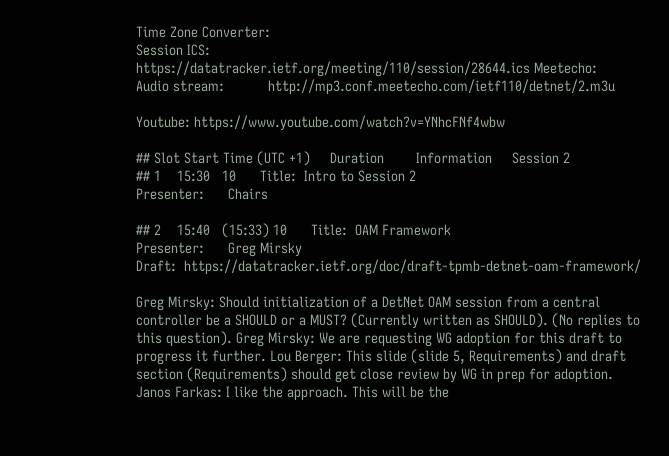Time Zone Converter:
Session ICS:
https://datatracker.ietf.org/meeting/110/session/28644.ics Meetecho:
Audio stream:           http://mp3.conf.meetecho.com/ietf110/detnet/2.m3u

Youtube: https://www.youtube.com/watch?v=YNhcFNf4wbw

## Slot Start Time (UTC +1)     Duration        Information     Session 2
## 1    15:30   10      Title:  Intro to Session 2
Presenter:      Chairs

## 2    15:40   (15:33) 10      Title:  OAM Framework
Presenter:      Greg Mirsky
Draft:  https://datatracker.ietf.org/doc/draft-tpmb-detnet-oam-framework/

Greg Mirsky: Should initialization of a DetNet OAM session from a central
controller be a SHOULD or a MUST? (Currently written as SHOULD). (No replies to
this question). Greg Mirsky: We are requesting WG adoption for this draft to
progress it further. Lou Berger: This slide (slide 5, Requirements) and draft
section (Requirements) should get close review by WG in prep for adoption.
Janos Farkas: I like the approach. This will be the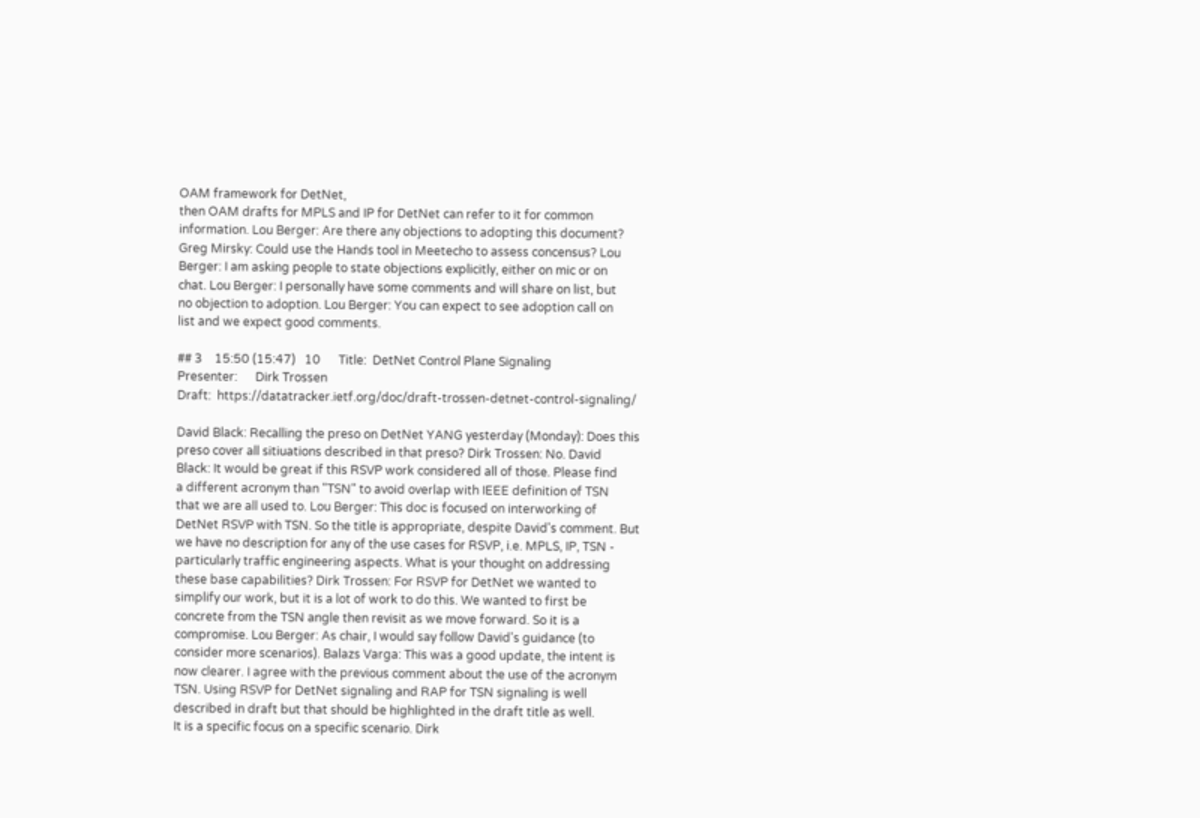OAM framework for DetNet,
then OAM drafts for MPLS and IP for DetNet can refer to it for common
information. Lou Berger: Are there any objections to adopting this document?
Greg Mirsky: Could use the Hands tool in Meetecho to assess concensus? Lou
Berger: I am asking people to state objections explicitly, either on mic or on
chat. Lou Berger: I personally have some comments and will share on list, but
no objection to adoption. Lou Berger: You can expect to see adoption call on
list and we expect good comments.

## 3    15:50 (15:47)   10      Title:  DetNet Control Plane Signaling
Presenter:      Dirk Trossen
Draft:  https://datatracker.ietf.org/doc/draft-trossen-detnet-control-signaling/

David Black: Recalling the preso on DetNet YANG yesterday (Monday): Does this
preso cover all sitiuations described in that preso? Dirk Trossen: No. David
Black: It would be great if this RSVP work considered all of those. Please find
a different acronym than "TSN" to avoid overlap with IEEE definition of TSN
that we are all used to. Lou Berger: This doc is focused on interworking of
DetNet RSVP with TSN. So the title is appropriate, despite David's comment. But
we have no description for any of the use cases for RSVP, i.e. MPLS, IP, TSN -
particularly traffic engineering aspects. What is your thought on addressing
these base capabilities? Dirk Trossen: For RSVP for DetNet we wanted to
simplify our work, but it is a lot of work to do this. We wanted to first be
concrete from the TSN angle then revisit as we move forward. So it is a
compromise. Lou Berger: As chair, I would say follow David's guidance (to
consider more scenarios). Balazs Varga: This was a good update, the intent is
now clearer. I agree with the previous comment about the use of the acronym
TSN. Using RSVP for DetNet signaling and RAP for TSN signaling is well
described in draft but that should be highlighted in the draft title as well.
It is a specific focus on a specific scenario. Dirk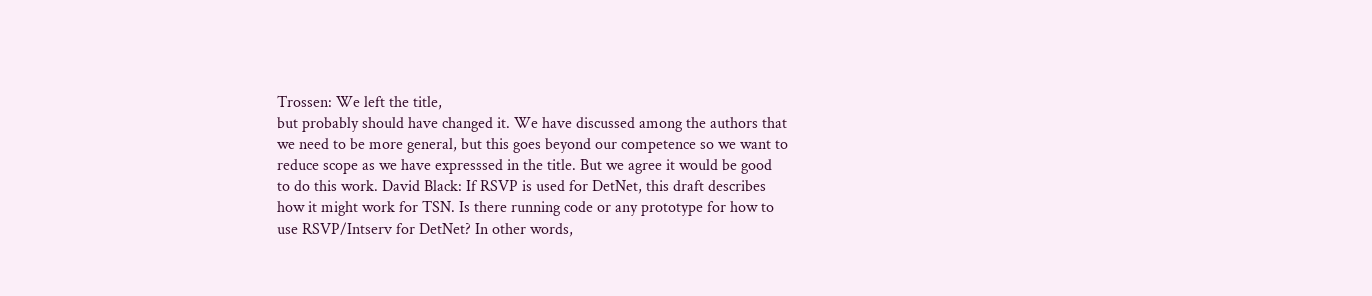Trossen: We left the title,
but probably should have changed it. We have discussed among the authors that
we need to be more general, but this goes beyond our competence so we want to
reduce scope as we have expresssed in the title. But we agree it would be good
to do this work. David Black: If RSVP is used for DetNet, this draft describes
how it might work for TSN. Is there running code or any prototype for how to
use RSVP/Intserv for DetNet? In other words,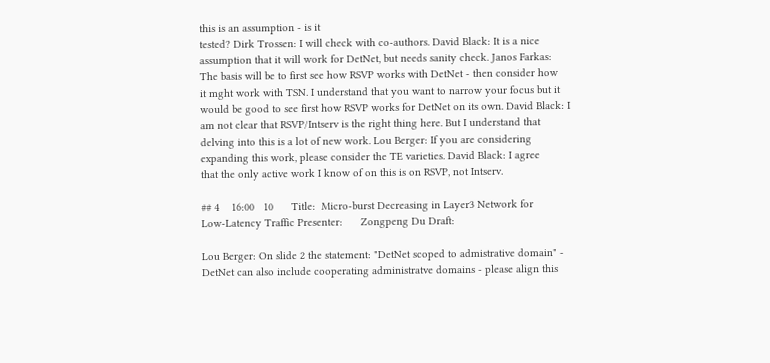this is an assumption - is it
tested? Dirk Trossen: I will check with co-authors. David Black: It is a nice
assumption that it will work for DetNet, but needs sanity check. Janos Farkas:
The basis will be to first see how RSVP works with DetNet - then consider how
it mght work with TSN. I understand that you want to narrow your focus but it
would be good to see first how RSVP works for DetNet on its own. David Black: I
am not clear that RSVP/Intserv is the right thing here. But I understand that
delving into this is a lot of new work. Lou Berger: If you are considering
expanding this work, please consider the TE varieties. David Black: I agree
that the only active work I know of on this is on RSVP, not Intserv.

## 4    16:00   10      Title:  Micro-burst Decreasing in Layer3 Network for
Low-Latency Traffic Presenter:      Zongpeng Du Draft:

Lou Berger: On slide 2 the statement: "DetNet scoped to admistrative domain" -
DetNet can also include cooperating administratve domains - please align this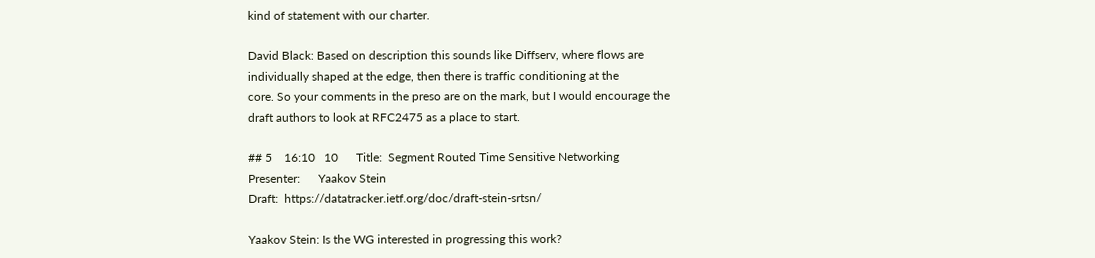kind of statement with our charter.

David Black: Based on description this sounds like Diffserv, where flows are
individually shaped at the edge, then there is traffic conditioning at the
core. So your comments in the preso are on the mark, but I would encourage the
draft authors to look at RFC2475 as a place to start.

## 5    16:10   10      Title:  Segment Routed Time Sensitive Networking
Presenter:      Yaakov Stein
Draft:  https://datatracker.ietf.org/doc/draft-stein-srtsn/

Yaakov Stein: Is the WG interested in progressing this work?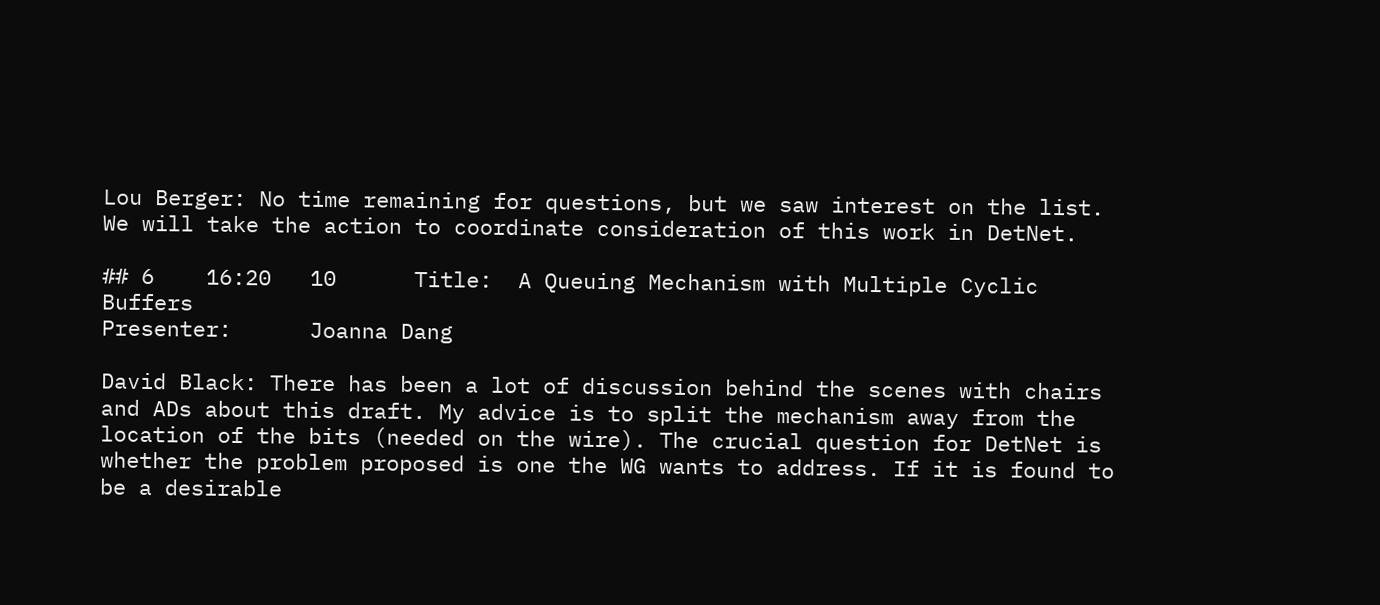Lou Berger: No time remaining for questions, but we saw interest on the list.
We will take the action to coordinate consideration of this work in DetNet.

## 6    16:20   10      Title:  A Queuing Mechanism with Multiple Cyclic Buffers
Presenter:      Joanna Dang

David Black: There has been a lot of discussion behind the scenes with chairs
and ADs about this draft. My advice is to split the mechanism away from the
location of the bits (needed on the wire). The crucial question for DetNet is
whether the problem proposed is one the WG wants to address. If it is found to
be a desirable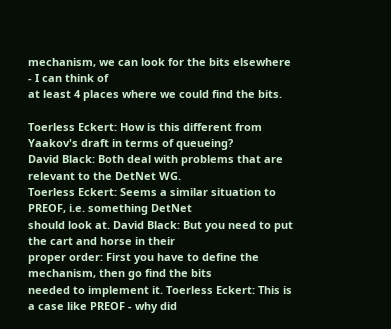mechanism, we can look for the bits elsewhere - I can think of
at least 4 places where we could find the bits.

Toerless Eckert: How is this different from Yaakov's draft in terms of queueing?
David Black: Both deal with problems that are relevant to the DetNet WG.
Toerless Eckert: Seems a similar situation to PREOF, i.e. something DetNet
should look at. David Black: But you need to put the cart and horse in their
proper order: First you have to define the mechanism, then go find the bits
needed to implement it. Toerless Eckert: This is a case like PREOF - why did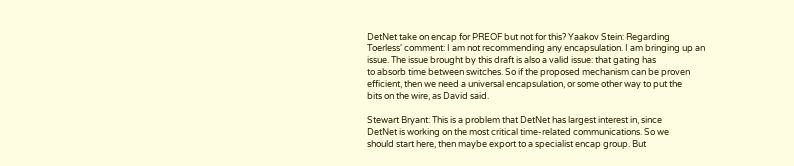DetNet take on encap for PREOF but not for this? Yaakov Stein: Regarding
Toerless' comment: I am not recommending any encapsulation. I am bringing up an
issue. The issue brought by this draft is also a valid issue: that gating has
to absorb time between switches. So if the proposed mechanism can be proven
efficient, then we need a universal encapsulation, or some other way to put the
bits on the wire, as David said.

Stewart Bryant: This is a problem that DetNet has largest interest in, since
DetNet is working on the most critical time-related communications. So we
should start here, then maybe export to a specialist encap group. But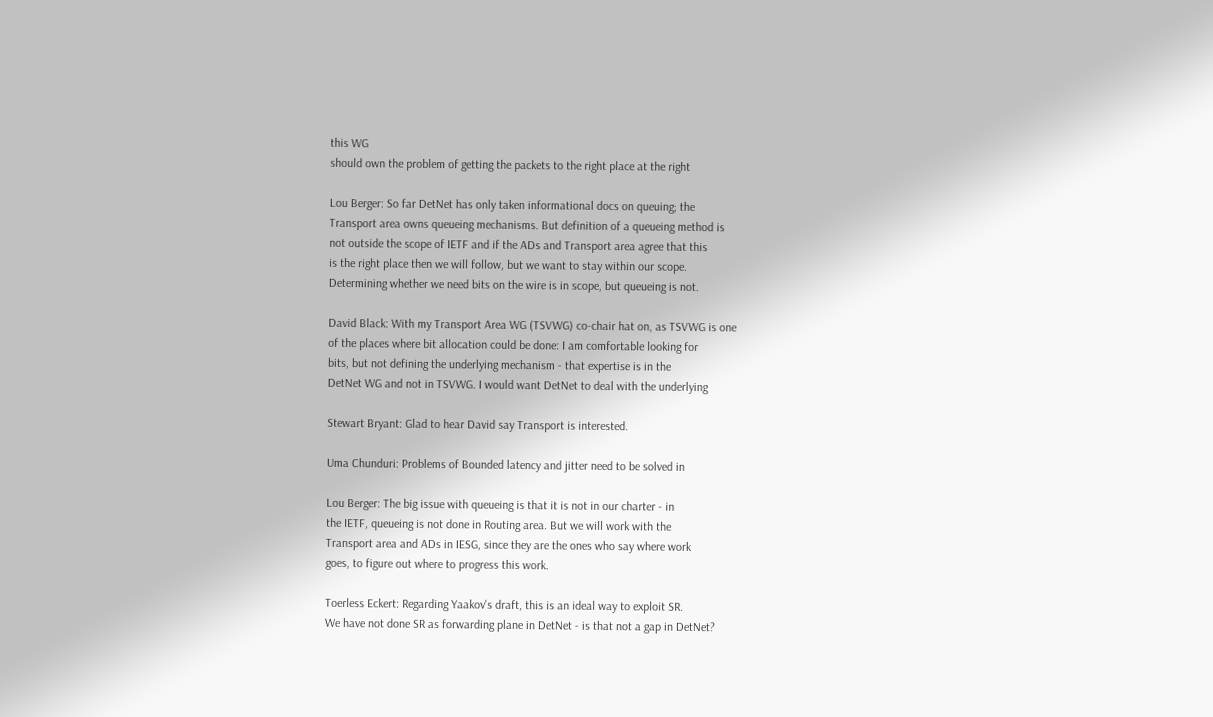this WG
should own the problem of getting the packets to the right place at the right

Lou Berger: So far DetNet has only taken informational docs on queuing; the
Transport area owns queueing mechanisms. But definition of a queueing method is
not outside the scope of IETF and if the ADs and Transport area agree that this
is the right place then we will follow, but we want to stay within our scope.
Determining whether we need bits on the wire is in scope, but queueing is not.

David Black: With my Transport Area WG (TSVWG) co-chair hat on, as TSVWG is one
of the places where bit allocation could be done: I am comfortable looking for
bits, but not defining the underlying mechanism - that expertise is in the
DetNet WG and not in TSVWG. I would want DetNet to deal with the underlying

Stewart Bryant: Glad to hear David say Transport is interested.

Uma Chunduri: Problems of Bounded latency and jitter need to be solved in

Lou Berger: The big issue with queueing is that it is not in our charter - in
the IETF, queueing is not done in Routing area. But we will work with the
Transport area and ADs in IESG, since they are the ones who say where work
goes, to figure out where to progress this work.

Toerless Eckert: Regarding Yaakov's draft, this is an ideal way to exploit SR.
We have not done SR as forwarding plane in DetNet - is that not a gap in DetNet?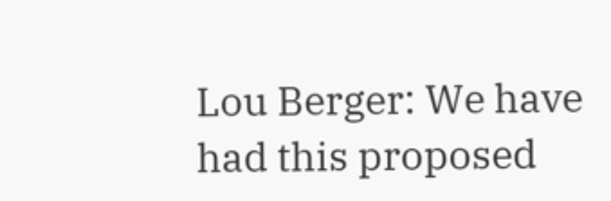Lou Berger: We have had this proposed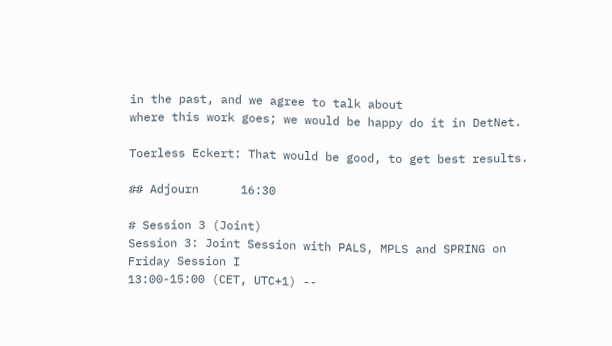in the past, and we agree to talk about
where this work goes; we would be happy do it in DetNet.

Toerless Eckert: That would be good, to get best results.

## Adjourn      16:30

# Session 3 (Joint)
Session 3: Joint Session with PALS, MPLS and SPRING on Friday Session I
13:00-15:00 (CET, UTC+1) --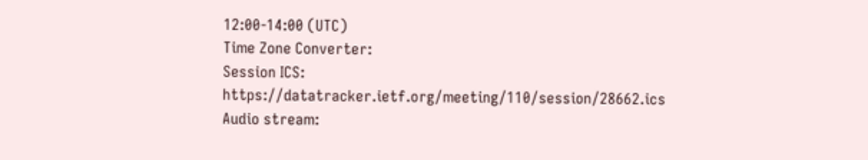12:00-14:00 (UTC)
Time Zone Converter:
Session ICS:    https://datatracker.ietf.org/meeting/110/session/28662.ics
Audio stream: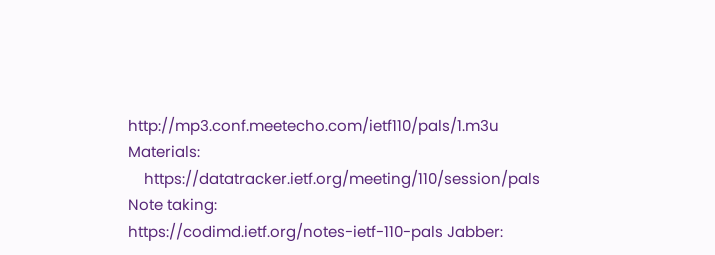http://mp3.conf.meetecho.com/ietf110/pals/1.m3u Materials:
    https://datatracker.ietf.org/meeting/110/session/pals Note taking:
https://codimd.ietf.org/notes-ietf-110-pals Jabber: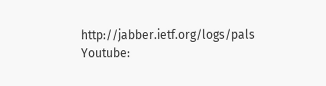http://jabber.ietf.org/logs/pals Youtube: